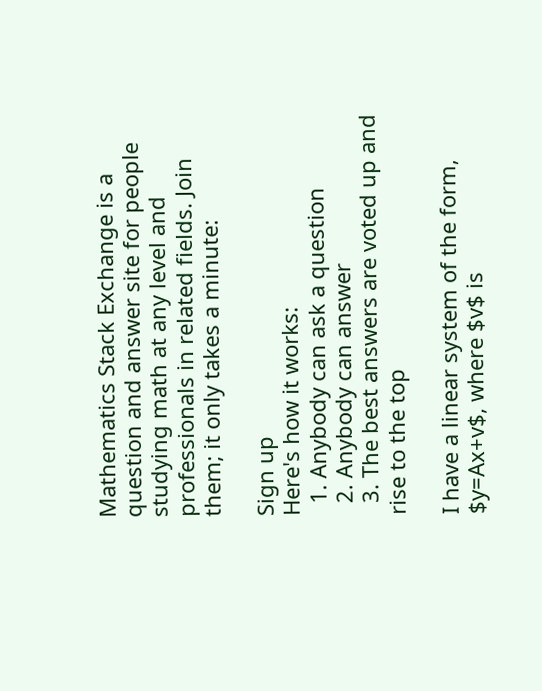Mathematics Stack Exchange is a question and answer site for people studying math at any level and professionals in related fields. Join them; it only takes a minute:

Sign up
Here's how it works:
  1. Anybody can ask a question
  2. Anybody can answer
  3. The best answers are voted up and rise to the top

I have a linear system of the form, $y=Ax+v$, where $v$ is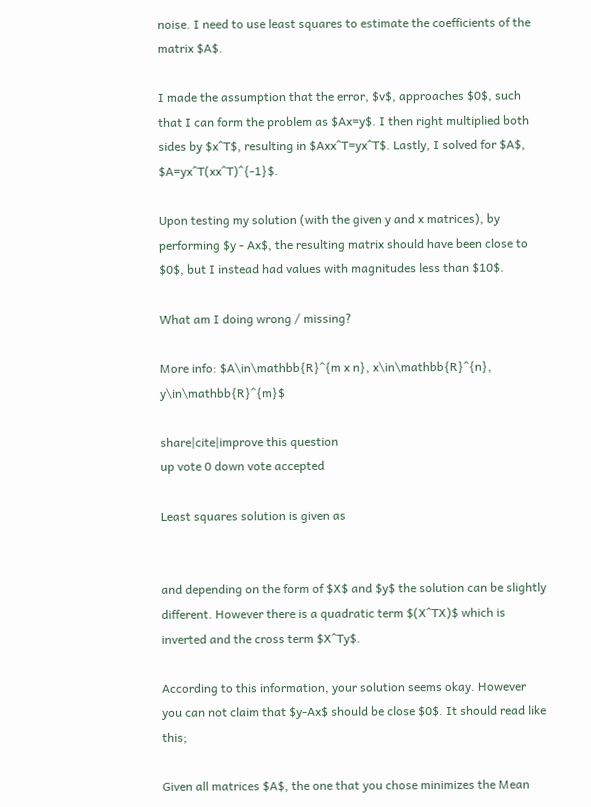noise. I need to use least squares to estimate the coefficients of the matrix $A$.

I made the assumption that the error, $v$, approaches $0$, such that I can form the problem as $Ax=y$. I then right multiplied both sides by $x^T$, resulting in $Axx^T=yx^T$. Lastly, I solved for $A$, $A=yx^T(xx^T)^{-1}$.

Upon testing my solution (with the given y and x matrices), by performing $y - Ax$, the resulting matrix should have been close to $0$, but I instead had values with magnitudes less than $10$.

What am I doing wrong / missing?

More info: $A\in\mathbb{R}^{m x n}, x\in\mathbb{R}^{n}, y\in\mathbb{R}^{m}$

share|cite|improve this question
up vote 0 down vote accepted

Least squares solution is given as


and depending on the form of $X$ and $y$ the solution can be slightly different. However there is a quadratic term $(X^TX)$ which is inverted and the cross term $X^Ty$.

According to this information, your solution seems okay. However you can not claim that $y-Ax$ should be close $0$. It should read like this;

Given all matrices $A$, the one that you chose minimizes the Mean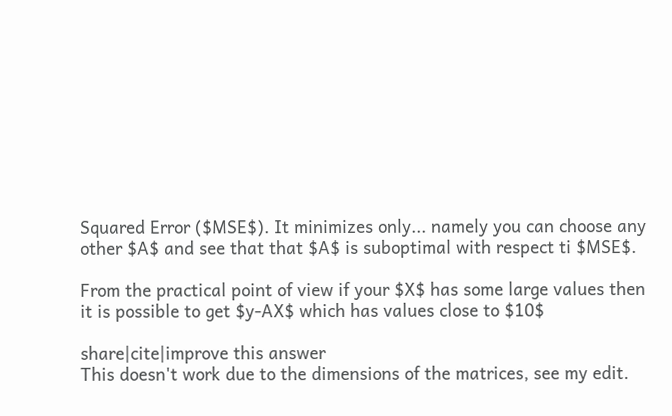Squared Error ($MSE$). It minimizes only... namely you can choose any other $A$ and see that that $A$ is suboptimal with respect ti $MSE$.

From the practical point of view if your $X$ has some large values then it is possible to get $y-AX$ which has values close to $10$

share|cite|improve this answer
This doesn't work due to the dimensions of the matrices, see my edit.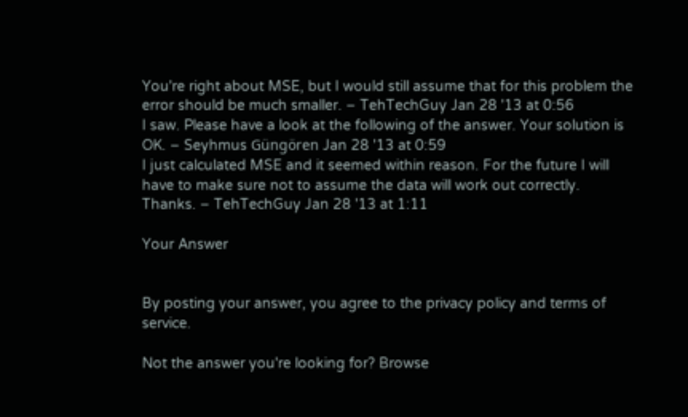You're right about MSE, but I would still assume that for this problem the error should be much smaller. – TehTechGuy Jan 28 '13 at 0:56
I saw. Please have a look at the following of the answer. Your solution is OK. – Seyhmus Güngören Jan 28 '13 at 0:59
I just calculated MSE and it seemed within reason. For the future I will have to make sure not to assume the data will work out correctly. Thanks. – TehTechGuy Jan 28 '13 at 1:11

Your Answer


By posting your answer, you agree to the privacy policy and terms of service.

Not the answer you're looking for? Browse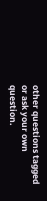other questions tagged or ask your own question.